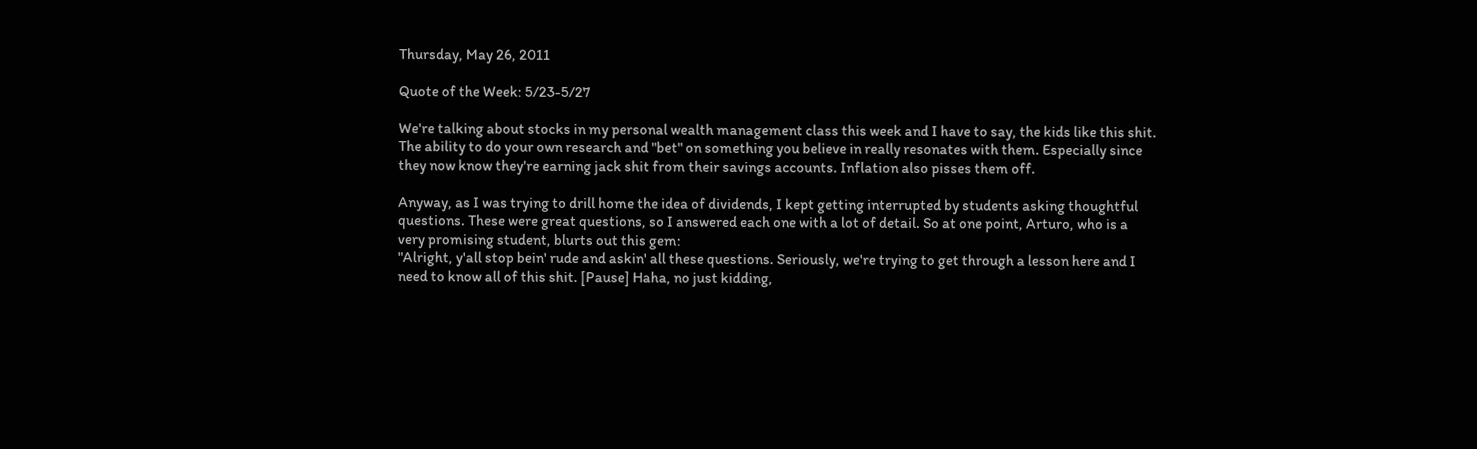Thursday, May 26, 2011

Quote of the Week: 5/23-5/27

We're talking about stocks in my personal wealth management class this week and I have to say, the kids like this shit. The ability to do your own research and "bet" on something you believe in really resonates with them. Especially since they now know they're earning jack shit from their savings accounts. Inflation also pisses them off.

Anyway, as I was trying to drill home the idea of dividends, I kept getting interrupted by students asking thoughtful questions. These were great questions, so I answered each one with a lot of detail. So at one point, Arturo, who is a very promising student, blurts out this gem:
"Alright, y'all stop bein' rude and askin' all these questions. Seriously, we're trying to get through a lesson here and I need to know all of this shit. [Pause] Haha, no just kidding,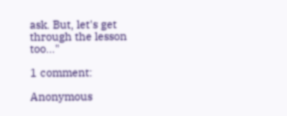ask. But, let's get through the lesson too..."

1 comment:

Anonymous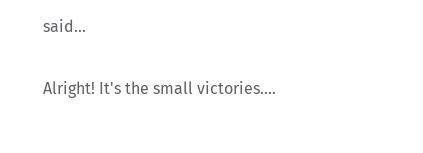said...

Alright! It's the small victories....